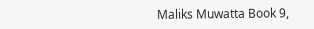Maliks Muwatta Book 9,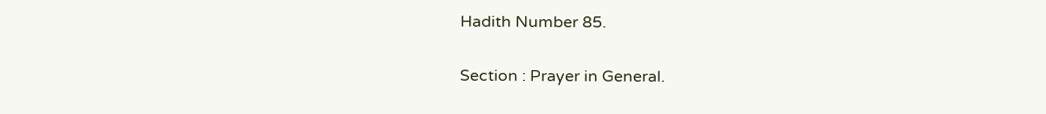Hadith Number 85.

Section : Prayer in General.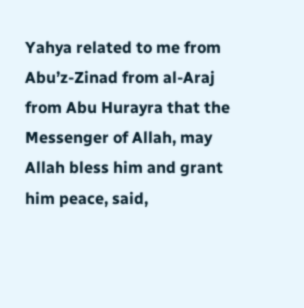Yahya related to me from Abu’z-Zinad from al-Araj from Abu Hurayra that the Messenger of Allah, may Allah bless him and grant him peace, said,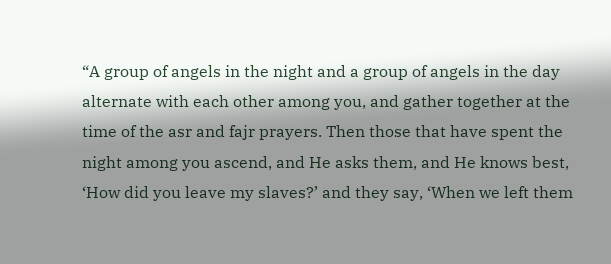“A group of angels in the night and a group of angels in the day alternate with each other among you, and gather together at the time of the asr and fajr prayers. Then those that have spent the night among you ascend, and He asks them, and He knows best, ‘How did you leave my slaves?’ and they say, ‘When we left them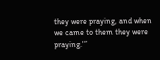they were praying, and when we came to them they were praying.'”